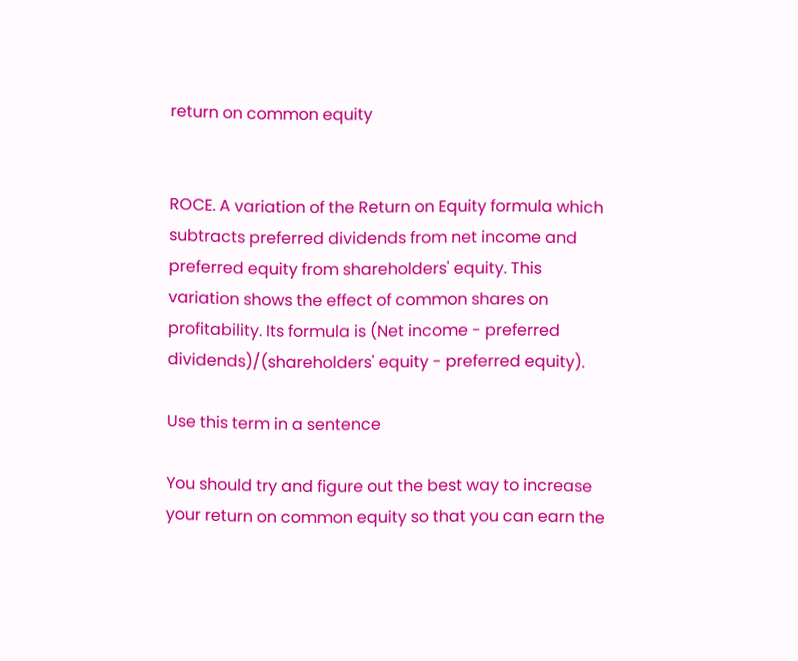return on common equity


ROCE. A variation of the Return on Equity formula which subtracts preferred dividends from net income and preferred equity from shareholders' equity. This variation shows the effect of common shares on profitability. Its formula is (Net income - preferred dividends)/(shareholders' equity - preferred equity).

Use this term in a sentence

You should try and figure out the best way to increase your return on common equity so that you can earn the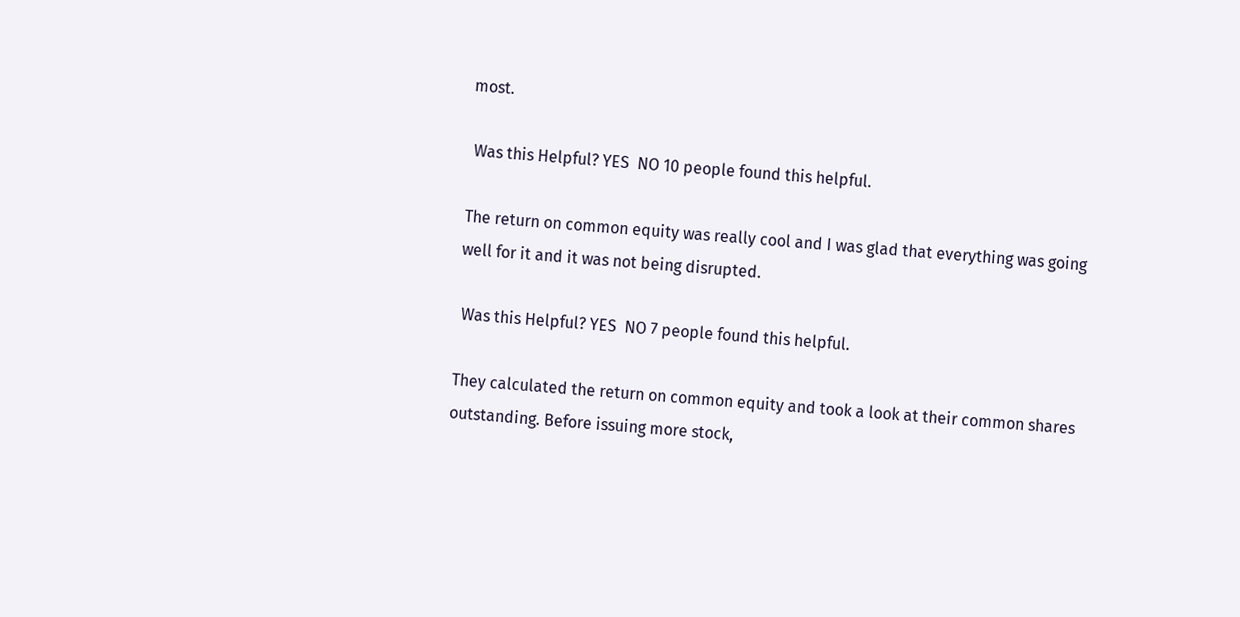most.

 Was this Helpful? YES  NO 10 people found this helpful.

The return on common equity was really cool and I was glad that everything was going well for it and it was not being disrupted.

 Was this Helpful? YES  NO 7 people found this helpful.

They calculated the return on common equity and took a look at their common shares outstanding. Before issuing more stock,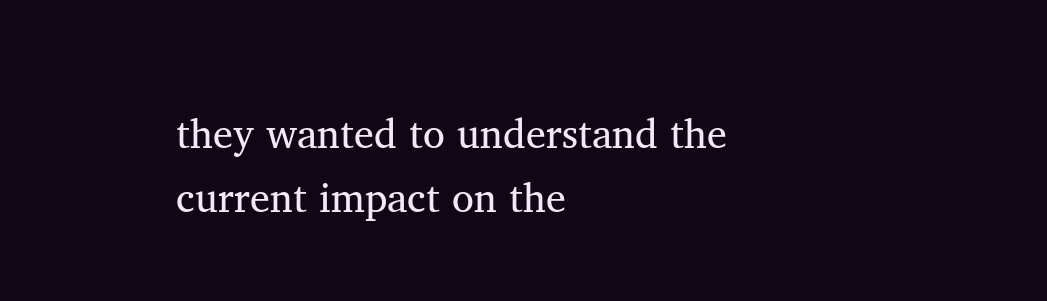they wanted to understand the current impact on the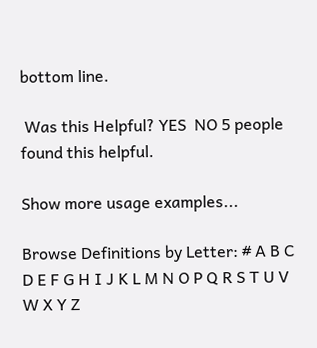bottom line.

 Was this Helpful? YES  NO 5 people found this helpful.

Show more usage examples...

Browse Definitions by Letter: # A B C D E F G H I J K L M N O P Q R S T U V W X Y Z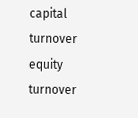capital turnover equity turnover